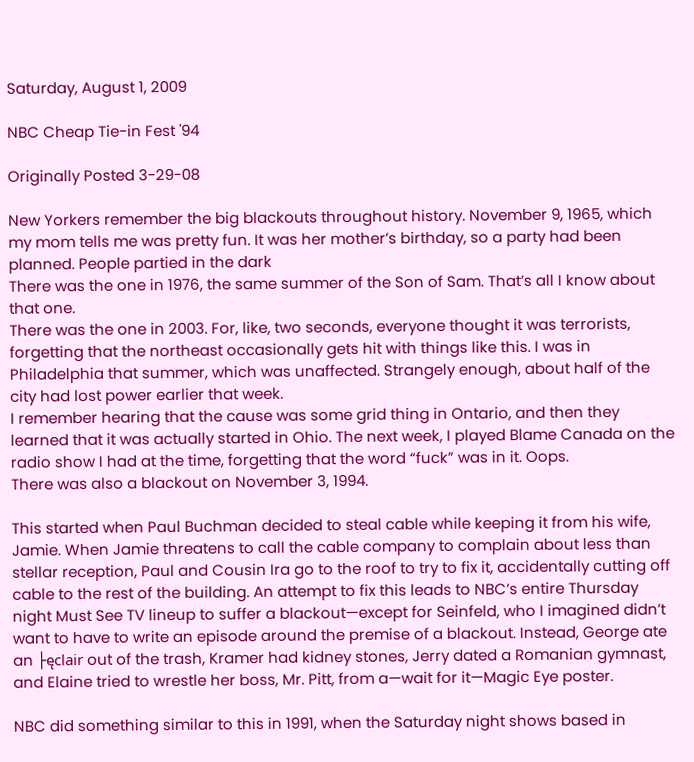Saturday, August 1, 2009

NBC Cheap Tie-in Fest '94

Originally Posted 3-29-08

New Yorkers remember the big blackouts throughout history. November 9, 1965, which my mom tells me was pretty fun. It was her mother’s birthday, so a party had been planned. People partied in the dark
There was the one in 1976, the same summer of the Son of Sam. That’s all I know about that one.
There was the one in 2003. For, like, two seconds, everyone thought it was terrorists, forgetting that the northeast occasionally gets hit with things like this. I was in Philadelphia that summer, which was unaffected. Strangely enough, about half of the city had lost power earlier that week.
I remember hearing that the cause was some grid thing in Ontario, and then they learned that it was actually started in Ohio. The next week, I played Blame Canada on the radio show I had at the time, forgetting that the word “fuck” was in it. Oops.
There was also a blackout on November 3, 1994.

This started when Paul Buchman decided to steal cable while keeping it from his wife, Jamie. When Jamie threatens to call the cable company to complain about less than stellar reception, Paul and Cousin Ira go to the roof to try to fix it, accidentally cutting off cable to the rest of the building. An attempt to fix this leads to NBC’s entire Thursday night Must See TV lineup to suffer a blackout—except for Seinfeld, who I imagined didn’t want to have to write an episode around the premise of a blackout. Instead, George ate an ├ęclair out of the trash, Kramer had kidney stones, Jerry dated a Romanian gymnast, and Elaine tried to wrestle her boss, Mr. Pitt, from a—wait for it—Magic Eye poster.

NBC did something similar to this in 1991, when the Saturday night shows based in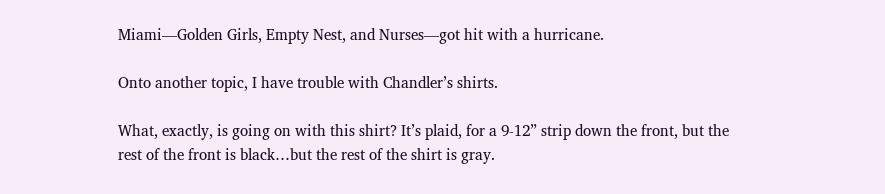Miami—Golden Girls, Empty Nest, and Nurses—got hit with a hurricane.

Onto another topic, I have trouble with Chandler’s shirts.

What, exactly, is going on with this shirt? It’s plaid, for a 9-12” strip down the front, but the rest of the front is black…but the rest of the shirt is gray.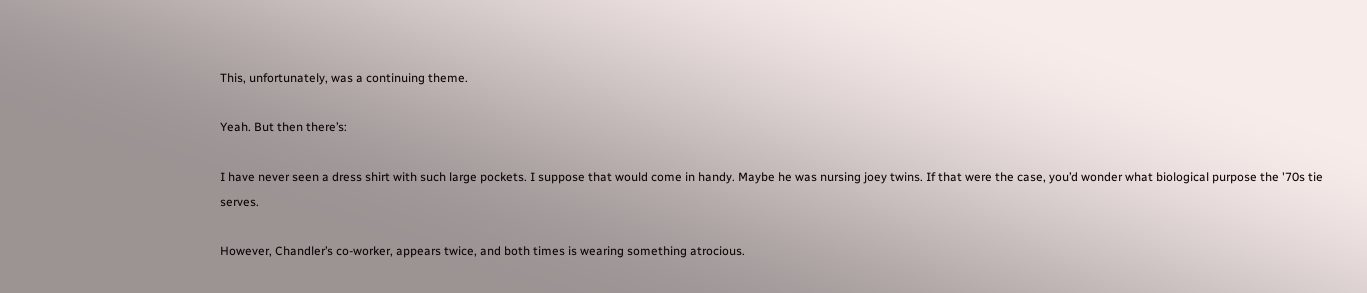This, unfortunately, was a continuing theme.

Yeah. But then there’s:

I have never seen a dress shirt with such large pockets. I suppose that would come in handy. Maybe he was nursing joey twins. If that were the case, you’d wonder what biological purpose the '70s tie serves.

However, Chandler’s co-worker, appears twice, and both times is wearing something atrocious.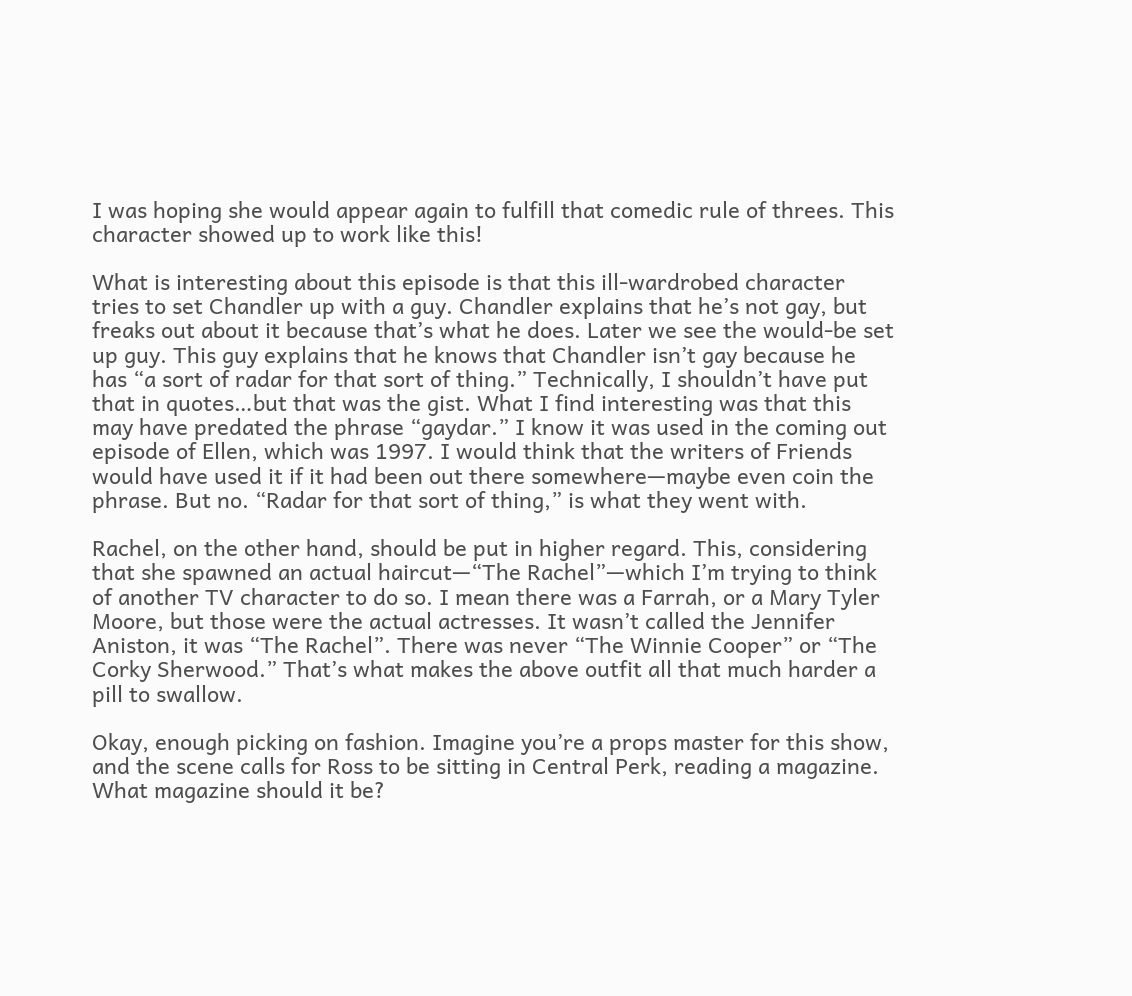I was hoping she would appear again to fulfill that comedic rule of threes. This character showed up to work like this!

What is interesting about this episode is that this ill-wardrobed character tries to set Chandler up with a guy. Chandler explains that he’s not gay, but freaks out about it because that’s what he does. Later we see the would-be set up guy. This guy explains that he knows that Chandler isn’t gay because he has “a sort of radar for that sort of thing.” Technically, I shouldn’t have put that in quotes…but that was the gist. What I find interesting was that this may have predated the phrase “gaydar.” I know it was used in the coming out episode of Ellen, which was 1997. I would think that the writers of Friends would have used it if it had been out there somewhere—maybe even coin the phrase. But no. “Radar for that sort of thing,” is what they went with.

Rachel, on the other hand, should be put in higher regard. This, considering that she spawned an actual haircut—“The Rachel”—which I’m trying to think of another TV character to do so. I mean there was a Farrah, or a Mary Tyler Moore, but those were the actual actresses. It wasn’t called the Jennifer Aniston, it was “The Rachel”. There was never “The Winnie Cooper” or “The Corky Sherwood.” That’s what makes the above outfit all that much harder a pill to swallow.

Okay, enough picking on fashion. Imagine you’re a props master for this show, and the scene calls for Ross to be sitting in Central Perk, reading a magazine. What magazine should it be?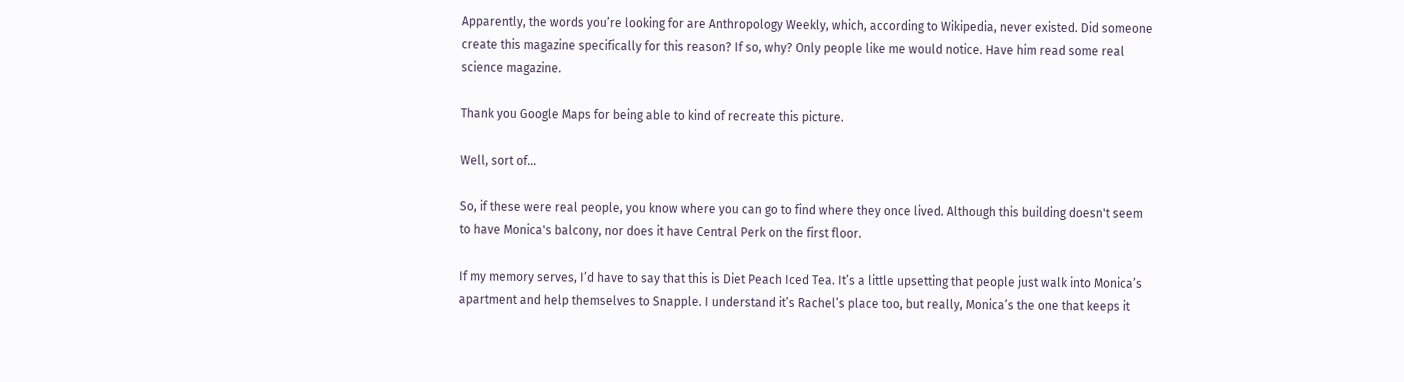Apparently, the words you’re looking for are Anthropology Weekly, which, according to Wikipedia, never existed. Did someone create this magazine specifically for this reason? If so, why? Only people like me would notice. Have him read some real science magazine.

Thank you Google Maps for being able to kind of recreate this picture.

Well, sort of…

So, if these were real people, you know where you can go to find where they once lived. Although this building doesn't seem to have Monica's balcony, nor does it have Central Perk on the first floor.

If my memory serves, I’d have to say that this is Diet Peach Iced Tea. It’s a little upsetting that people just walk into Monica’s apartment and help themselves to Snapple. I understand it’s Rachel’s place too, but really, Monica’s the one that keeps it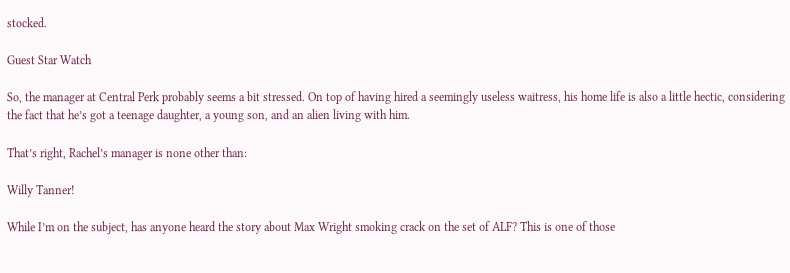stocked.

Guest Star Watch

So, the manager at Central Perk probably seems a bit stressed. On top of having hired a seemingly useless waitress, his home life is also a little hectic, considering the fact that he’s got a teenage daughter, a young son, and an alien living with him.

That’s right, Rachel’s manager is none other than:

Willy Tanner!

While I’m on the subject, has anyone heard the story about Max Wright smoking crack on the set of ALF? This is one of those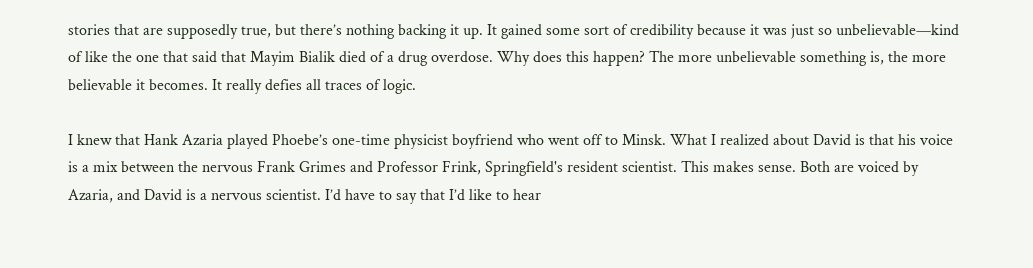stories that are supposedly true, but there’s nothing backing it up. It gained some sort of credibility because it was just so unbelievable—kind of like the one that said that Mayim Bialik died of a drug overdose. Why does this happen? The more unbelievable something is, the more believable it becomes. It really defies all traces of logic.

I knew that Hank Azaria played Phoebe’s one-time physicist boyfriend who went off to Minsk. What I realized about David is that his voice is a mix between the nervous Frank Grimes and Professor Frink, Springfield's resident scientist. This makes sense. Both are voiced by Azaria, and David is a nervous scientist. I’d have to say that I’d like to hear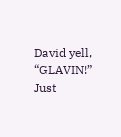David yell, “GLAVIN!” Just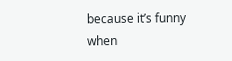because it’s funny when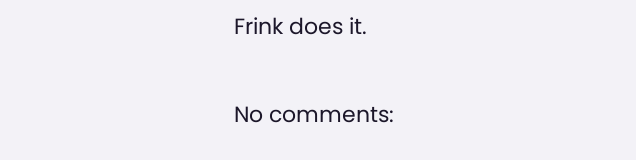Frink does it.

No comments: